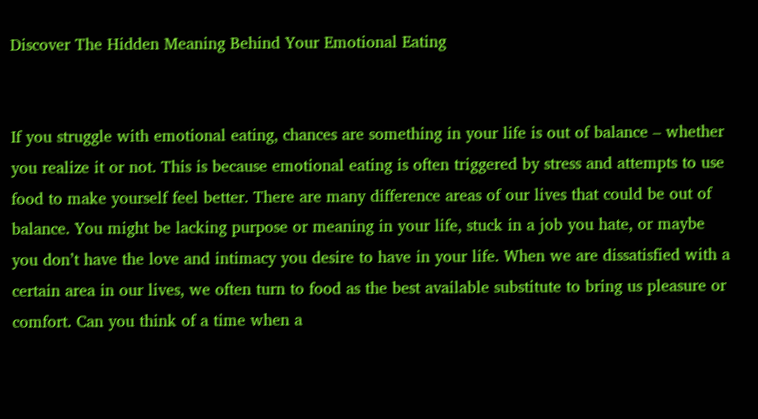Discover The Hidden Meaning Behind Your Emotional Eating


If you struggle with emotional eating, chances are something in your life is out of balance – whether you realize it or not. This is because emotional eating is often triggered by stress and attempts to use food to make yourself feel better. There are many difference areas of our lives that could be out of balance. You might be lacking purpose or meaning in your life, stuck in a job you hate, or maybe you don’t have the love and intimacy you desire to have in your life. When we are dissatisfied with a certain area in our lives, we often turn to food as the best available substitute to bring us pleasure or comfort. Can you think of a time when a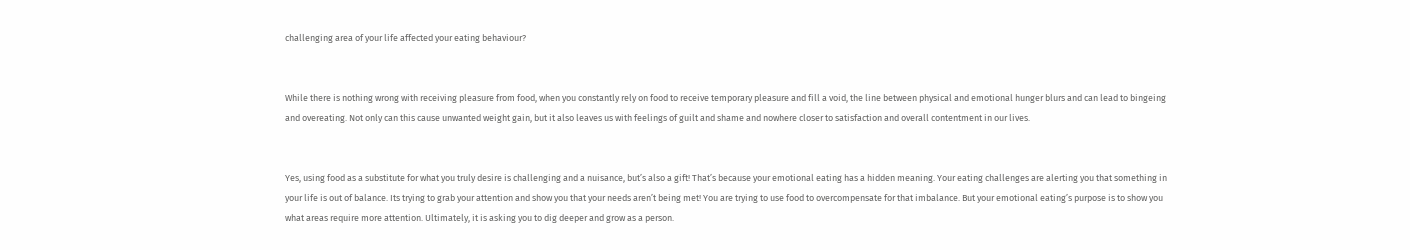challenging area of your life affected your eating behaviour?


While there is nothing wrong with receiving pleasure from food, when you constantly rely on food to receive temporary pleasure and fill a void, the line between physical and emotional hunger blurs and can lead to bingeing and overeating. Not only can this cause unwanted weight gain, but it also leaves us with feelings of guilt and shame and nowhere closer to satisfaction and overall contentment in our lives.


Yes, using food as a substitute for what you truly desire is challenging and a nuisance, but’s also a gift! That’s because your emotional eating has a hidden meaning. Your eating challenges are alerting you that something in your life is out of balance. Its trying to grab your attention and show you that your needs aren’t being met! You are trying to use food to overcompensate for that imbalance. But your emotional eating’s purpose is to show you what areas require more attention. Ultimately, it is asking you to dig deeper and grow as a person.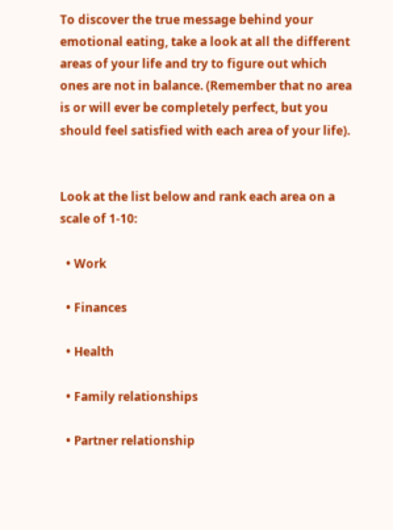To discover the true message behind your emotional eating, take a look at all the different areas of your life and try to figure out which ones are not in balance. (Remember that no area is or will ever be completely perfect, but you should feel satisfied with each area of your life).


Look at the list below and rank each area on a scale of 1-10:

  • Work

  • Finances

  • Health

  • Family relationships

  • Partner relationship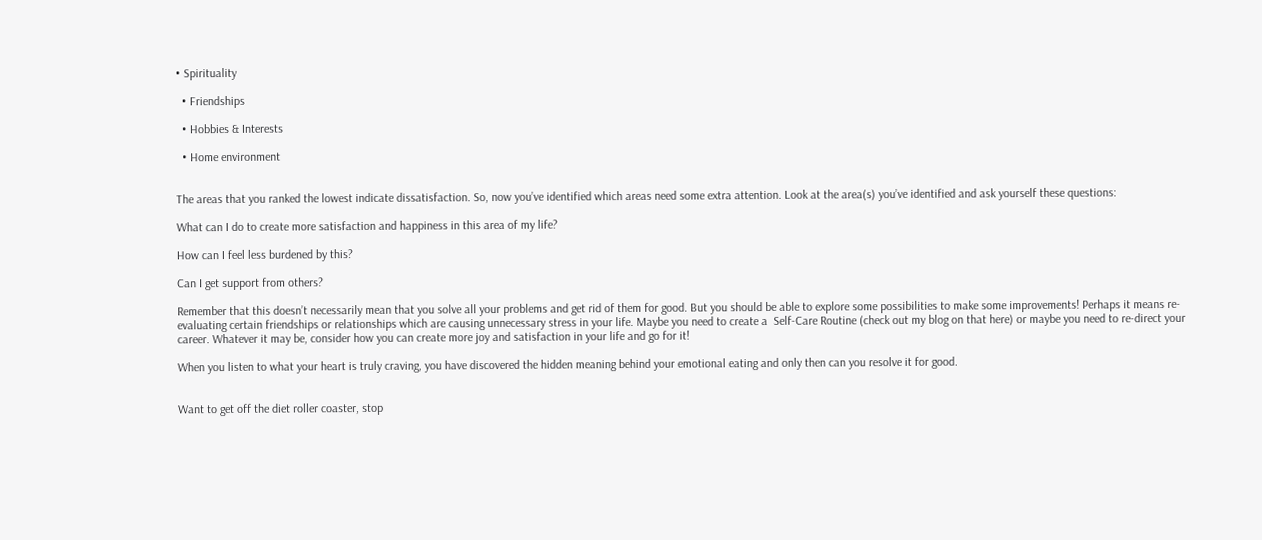• Spirituality

  • Friendships

  • Hobbies & Interests

  • Home environment


The areas that you ranked the lowest indicate dissatisfaction. So, now you’ve identified which areas need some extra attention. Look at the area(s) you’ve identified and ask yourself these questions:

What can I do to create more satisfaction and happiness in this area of my life?

How can I feel less burdened by this?

Can I get support from others?

Remember that this doesn’t necessarily mean that you solve all your problems and get rid of them for good. But you should be able to explore some possibilities to make some improvements! Perhaps it means re-evaluating certain friendships or relationships which are causing unnecessary stress in your life. Maybe you need to create a  Self-Care Routine (check out my blog on that here) or maybe you need to re-direct your career. Whatever it may be, consider how you can create more joy and satisfaction in your life and go for it!

When you listen to what your heart is truly craving, you have discovered the hidden meaning behind your emotional eating and only then can you resolve it for good.


Want to get off the diet roller coaster, stop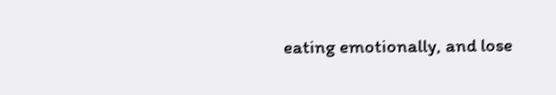eating emotionally, and lose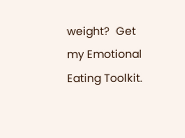weight?  Get my Emotional Eating Toolkit.